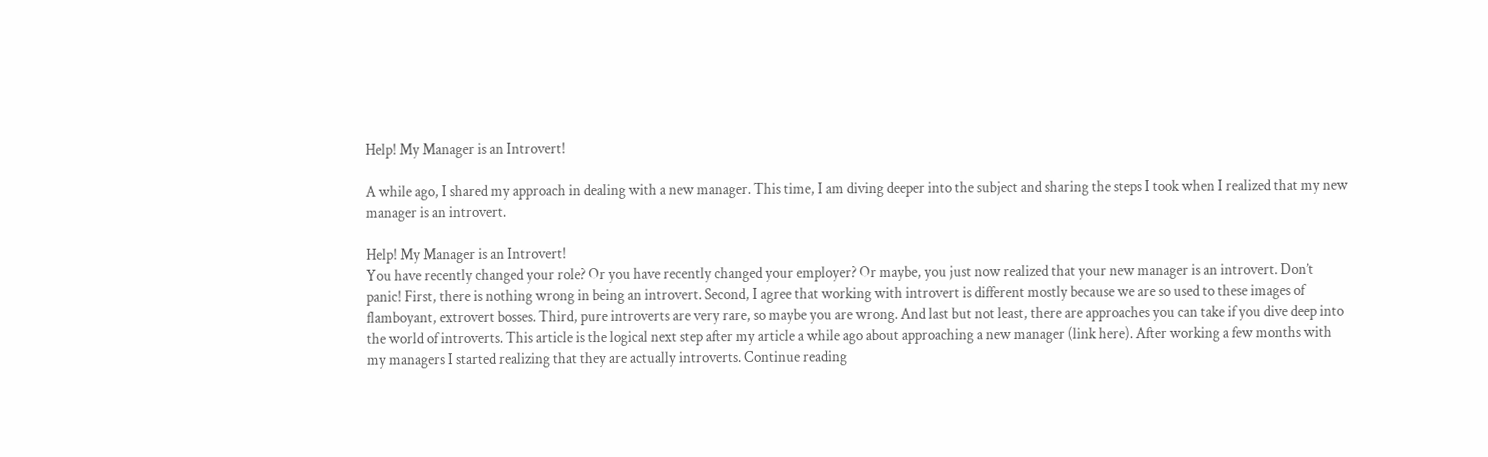Help! My Manager is an Introvert!

A while ago, I shared my approach in dealing with a new manager. This time, I am diving deeper into the subject and sharing the steps I took when I realized that my new manager is an introvert.

Help! My Manager is an Introvert!
You have recently changed your role? Or you have recently changed your employer? Or maybe, you just now realized that your new manager is an introvert. Don’t panic! First, there is nothing wrong in being an introvert. Second, I agree that working with introvert is different mostly because we are so used to these images of flamboyant, extrovert bosses. Third, pure introverts are very rare, so maybe you are wrong. And last but not least, there are approaches you can take if you dive deep into the world of introverts. This article is the logical next step after my article a while ago about approaching a new manager (link here). After working a few months with my managers I started realizing that they are actually introverts. Continue reading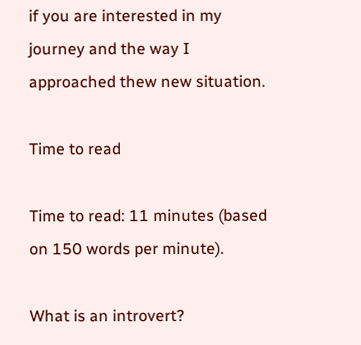if you are interested in my journey and the way I approached thew new situation.

Time to read

Time to read: 11 minutes (based on 150 words per minute).

What is an introvert?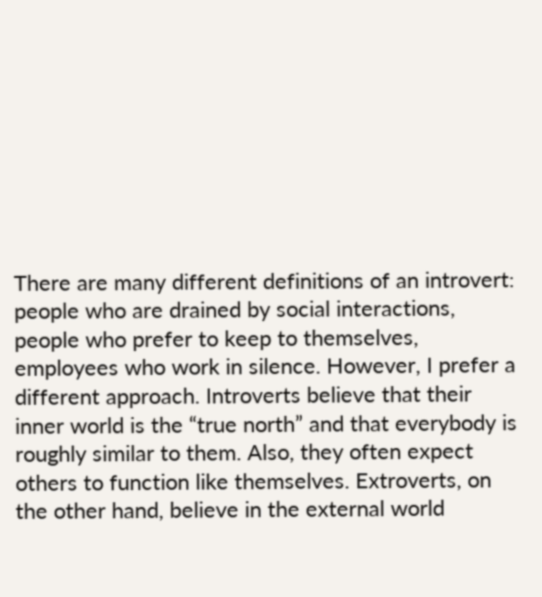There are many different definitions of an introvert: people who are drained by social interactions, people who prefer to keep to themselves, employees who work in silence. However, I prefer a different approach. Introverts believe that their inner world is the “true north” and that everybody is roughly similar to them. Also, they often expect others to function like themselves. Extroverts, on the other hand, believe in the external world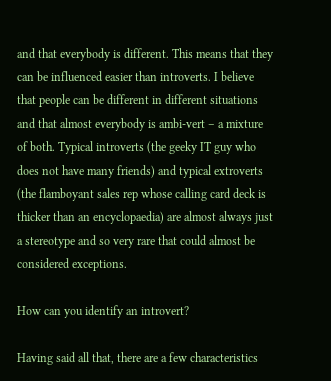and that everybody is different. This means that they can be influenced easier than introverts. I believe that people can be different in different situations and that almost everybody is ambi-vert – a mixture of both. Typical introverts (the geeky IT guy who does not have many friends) and typical extroverts (the flamboyant sales rep whose calling card deck is thicker than an encyclopaedia) are almost always just a stereotype and so very rare that could almost be considered exceptions.

How can you identify an introvert?

Having said all that, there are a few characteristics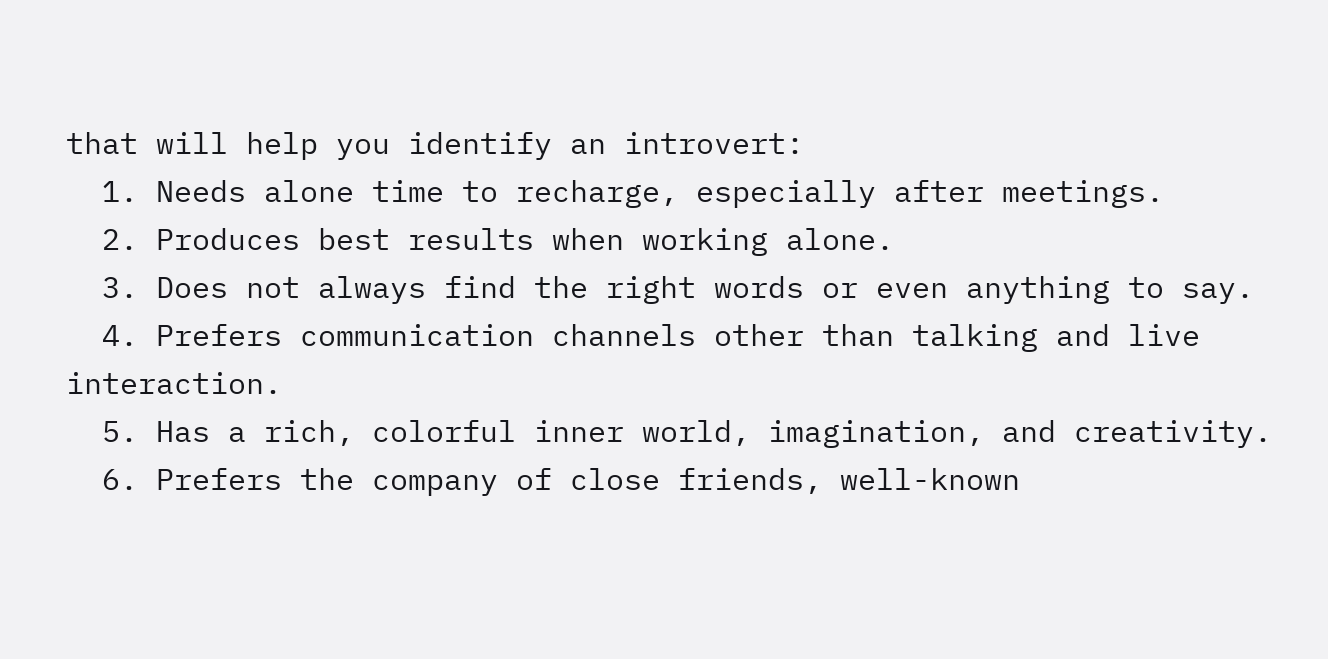that will help you identify an introvert:
  1. Needs alone time to recharge, especially after meetings.
  2. Produces best results when working alone.
  3. Does not always find the right words or even anything to say.
  4. Prefers communication channels other than talking and live interaction.
  5. Has a rich, colorful inner world, imagination, and creativity.
  6. Prefers the company of close friends, well-known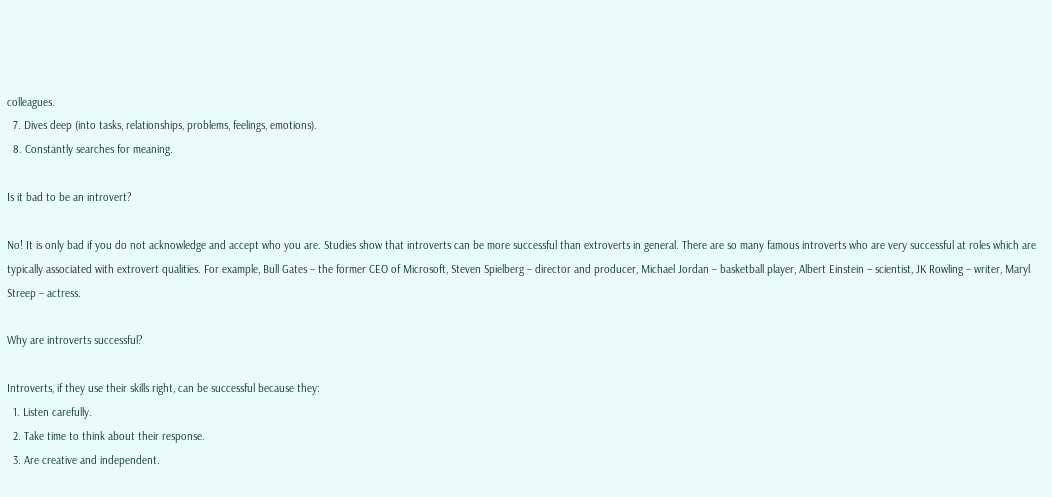colleagues.
  7. Dives deep (into tasks, relationships, problems, feelings, emotions).
  8. Constantly searches for meaning.

Is it bad to be an introvert?

No! It is only bad if you do not acknowledge and accept who you are. Studies show that introverts can be more successful than extroverts in general. There are so many famous introverts who are very successful at roles which are typically associated with extrovert qualities. For example, Bull Gates – the former CEO of Microsoft, Steven Spielberg – director and producer, Michael Jordan – basketball player, Albert Einstein – scientist, JK Rowling – writer, Maryl Streep – actress.

Why are introverts successful?

Introverts, if they use their skills right, can be successful because they:
  1. Listen carefully.
  2. Take time to think about their response.
  3. Are creative and independent.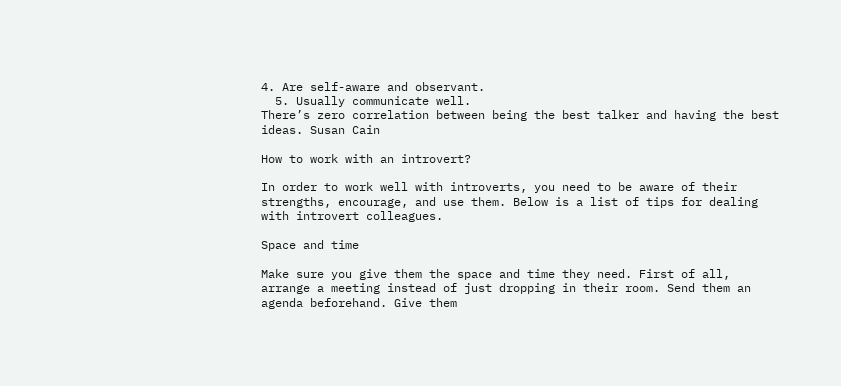4. Are self-aware and observant.
  5. Usually communicate well.
There’s zero correlation between being the best talker and having the best ideas. Susan Cain

How to work with an introvert?

In order to work well with introverts, you need to be aware of their strengths, encourage, and use them. Below is a list of tips for dealing with introvert colleagues.

Space and time

Make sure you give them the space and time they need. First of all, arrange a meeting instead of just dropping in their room. Send them an agenda beforehand. Give them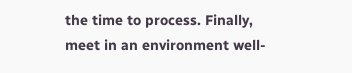the time to process. Finally, meet in an environment well-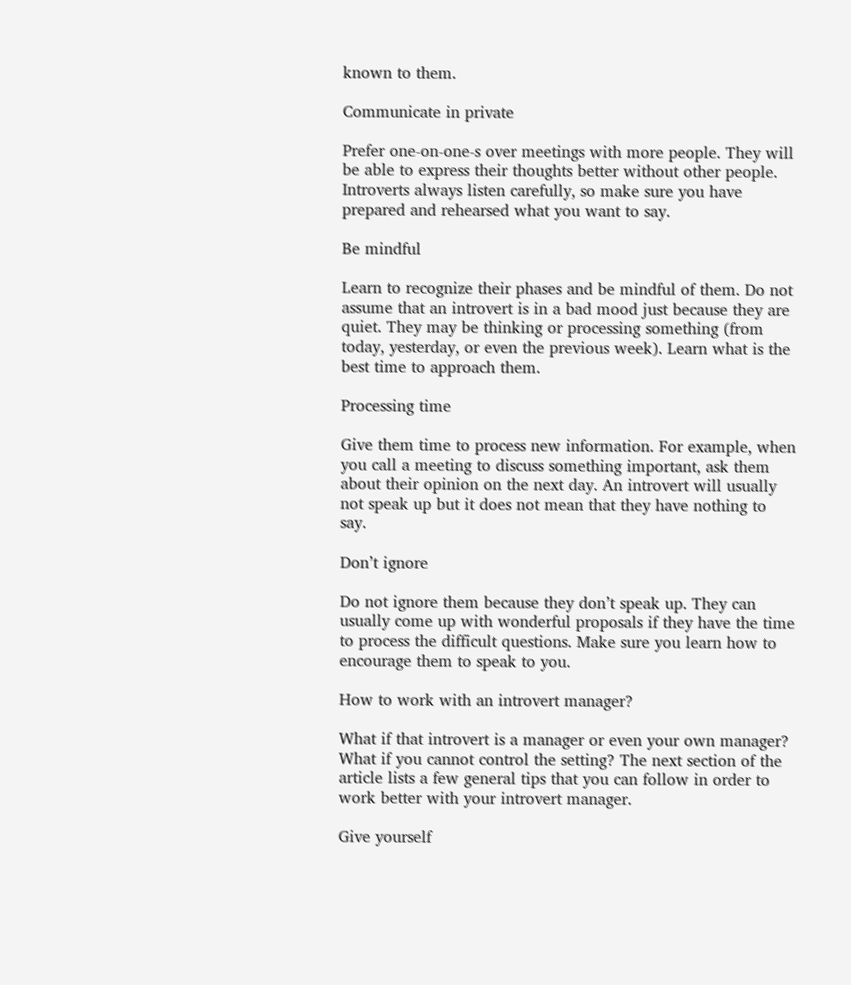known to them.

Communicate in private

Prefer one-on-one-s over meetings with more people. They will be able to express their thoughts better without other people. Introverts always listen carefully, so make sure you have prepared and rehearsed what you want to say.

Be mindful

Learn to recognize their phases and be mindful of them. Do not assume that an introvert is in a bad mood just because they are quiet. They may be thinking or processing something (from today, yesterday, or even the previous week). Learn what is the best time to approach them.

Processing time

Give them time to process new information. For example, when you call a meeting to discuss something important, ask them about their opinion on the next day. An introvert will usually not speak up but it does not mean that they have nothing to say.

Don’t ignore

Do not ignore them because they don’t speak up. They can usually come up with wonderful proposals if they have the time to process the difficult questions. Make sure you learn how to encourage them to speak to you.

How to work with an introvert manager?

What if that introvert is a manager or even your own manager? What if you cannot control the setting? The next section of the article lists a few general tips that you can follow in order to work better with your introvert manager.

Give yourself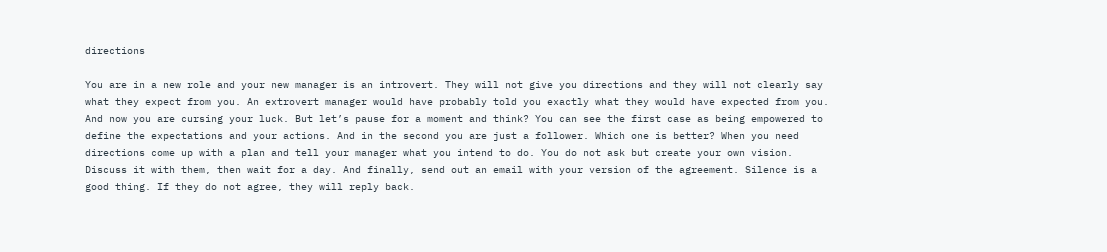directions

You are in a new role and your new manager is an introvert. They will not give you directions and they will not clearly say what they expect from you. An extrovert manager would have probably told you exactly what they would have expected from you. And now you are cursing your luck. But let’s pause for a moment and think? You can see the first case as being empowered to define the expectations and your actions. And in the second you are just a follower. Which one is better? When you need directions come up with a plan and tell your manager what you intend to do. You do not ask but create your own vision. Discuss it with them, then wait for a day. And finally, send out an email with your version of the agreement. Silence is a good thing. If they do not agree, they will reply back.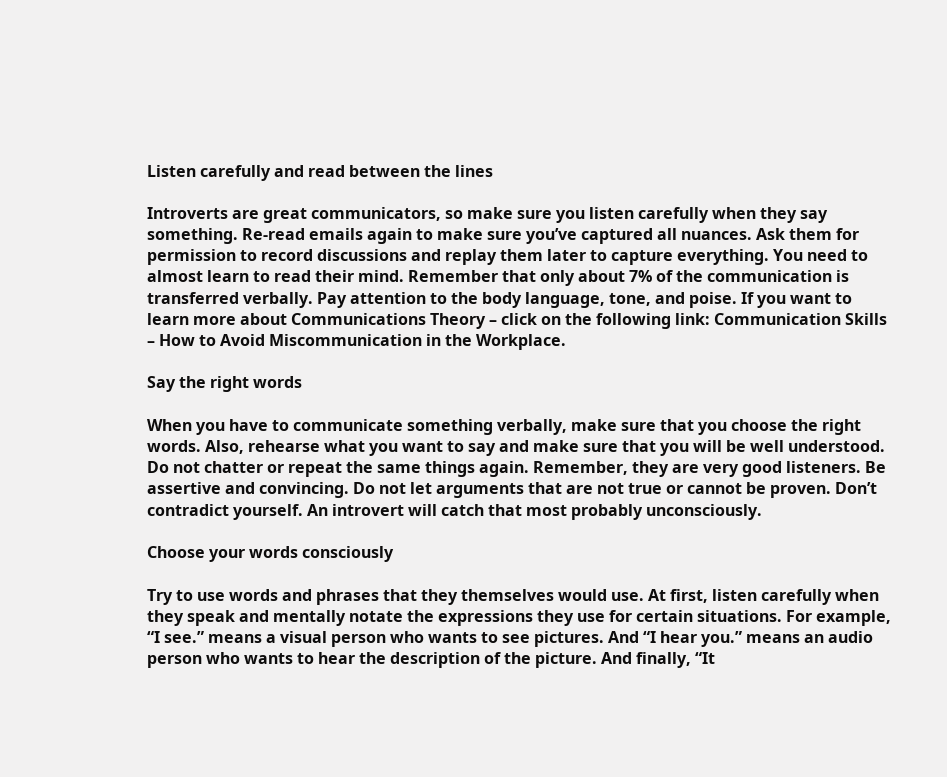Listen carefully and read between the lines

Introverts are great communicators, so make sure you listen carefully when they say something. Re-read emails again to make sure you’ve captured all nuances. Ask them for permission to record discussions and replay them later to capture everything. You need to almost learn to read their mind. Remember that only about 7% of the communication is transferred verbally. Pay attention to the body language, tone, and poise. If you want to learn more about Communications Theory – click on the following link: Communication Skills – How to Avoid Miscommunication in the Workplace.

Say the right words

When you have to communicate something verbally, make sure that you choose the right words. Also, rehearse what you want to say and make sure that you will be well understood. Do not chatter or repeat the same things again. Remember, they are very good listeners. Be assertive and convincing. Do not let arguments that are not true or cannot be proven. Don’t contradict yourself. An introvert will catch that most probably unconsciously.

Choose your words consciously

Try to use words and phrases that they themselves would use. At first, listen carefully when they speak and mentally notate the expressions they use for certain situations. For example, “I see.” means a visual person who wants to see pictures. And “I hear you.” means an audio person who wants to hear the description of the picture. And finally, “It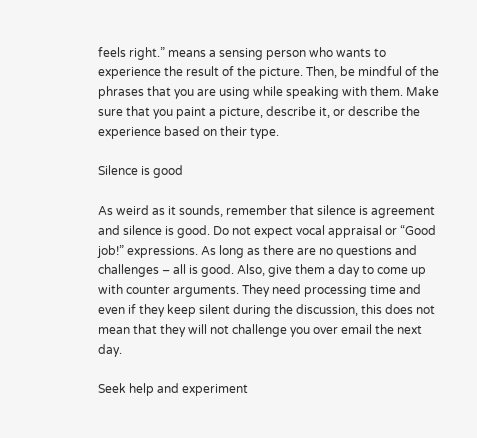feels right.” means a sensing person who wants to experience the result of the picture. Then, be mindful of the phrases that you are using while speaking with them. Make sure that you paint a picture, describe it, or describe the experience based on their type.

Silence is good

As weird as it sounds, remember that silence is agreement and silence is good. Do not expect vocal appraisal or “Good job!” expressions. As long as there are no questions and challenges – all is good. Also, give them a day to come up with counter arguments. They need processing time and even if they keep silent during the discussion, this does not mean that they will not challenge you over email the next day.

Seek help and experiment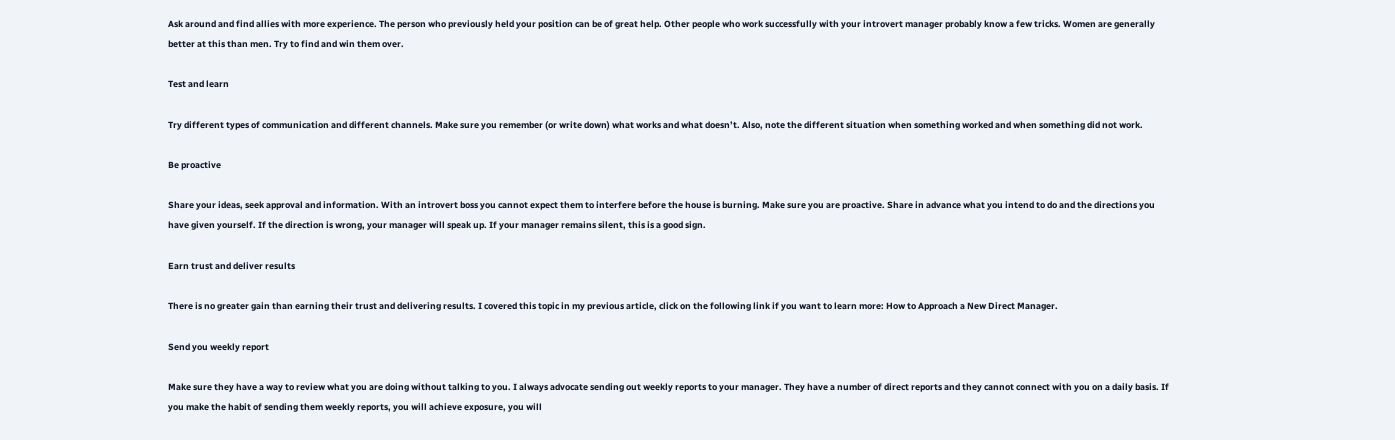Ask around and find allies with more experience. The person who previously held your position can be of great help. Other people who work successfully with your introvert manager probably know a few tricks. Women are generally better at this than men. Try to find and win them over.

Test and learn

Try different types of communication and different channels. Make sure you remember (or write down) what works and what doesn’t. Also, note the different situation when something worked and when something did not work.

Be proactive

Share your ideas, seek approval and information. With an introvert boss you cannot expect them to interfere before the house is burning. Make sure you are proactive. Share in advance what you intend to do and the directions you have given yourself. If the direction is wrong, your manager will speak up. If your manager remains silent, this is a good sign.

Earn trust and deliver results

There is no greater gain than earning their trust and delivering results. I covered this topic in my previous article, click on the following link if you want to learn more: How to Approach a New Direct Manager.

Send you weekly report

Make sure they have a way to review what you are doing without talking to you. I always advocate sending out weekly reports to your manager. They have a number of direct reports and they cannot connect with you on a daily basis. If you make the habit of sending them weekly reports, you will achieve exposure, you will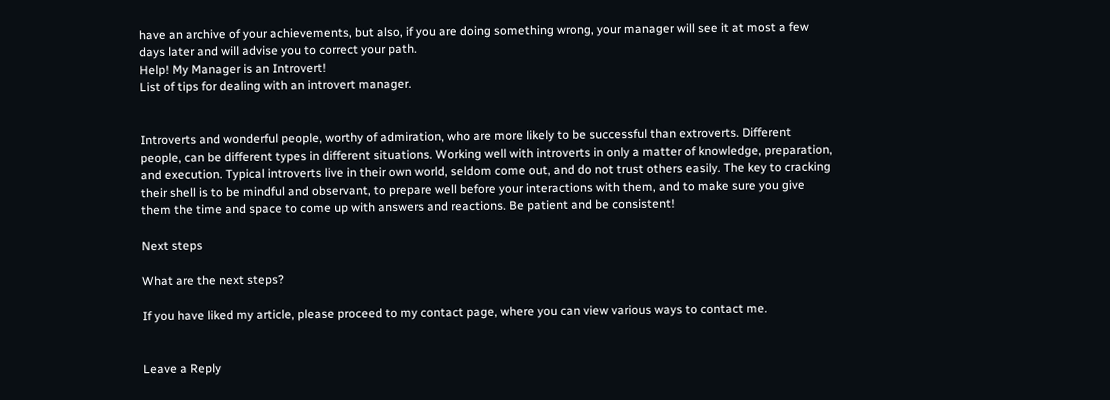have an archive of your achievements, but also, if you are doing something wrong, your manager will see it at most a few days later and will advise you to correct your path.
Help! My Manager is an Introvert!
List of tips for dealing with an introvert manager.


Introverts and wonderful people, worthy of admiration, who are more likely to be successful than extroverts. Different people, can be different types in different situations. Working well with introverts in only a matter of knowledge, preparation, and execution. Typical introverts live in their own world, seldom come out, and do not trust others easily. The key to cracking their shell is to be mindful and observant, to prepare well before your interactions with them, and to make sure you give them the time and space to come up with answers and reactions. Be patient and be consistent!

Next steps

What are the next steps?

If you have liked my article, please proceed to my contact page, where you can view various ways to contact me.


Leave a Reply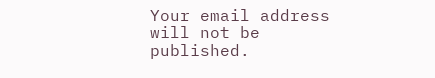Your email address will not be published.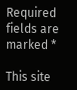Required fields are marked *

This site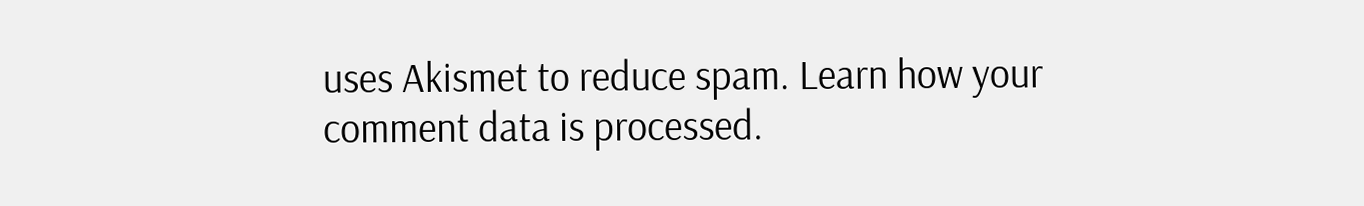uses Akismet to reduce spam. Learn how your comment data is processed.